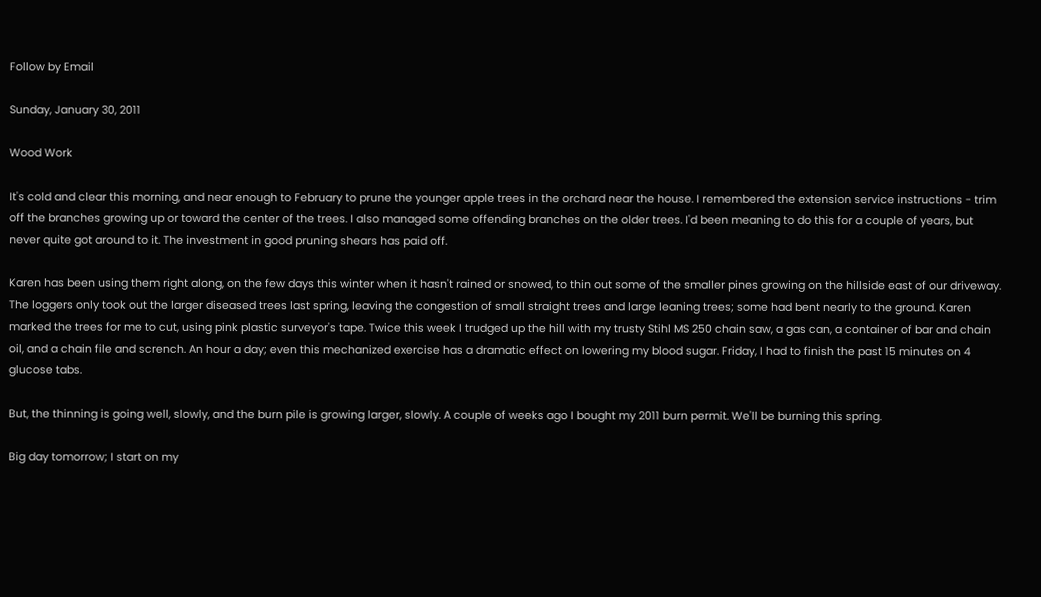Follow by Email

Sunday, January 30, 2011

Wood Work

It's cold and clear this morning, and near enough to February to prune the younger apple trees in the orchard near the house. I remembered the extension service instructions - trim off the branches growing up or toward the center of the trees. I also managed some offending branches on the older trees. I'd been meaning to do this for a couple of years, but never quite got around to it. The investment in good pruning shears has paid off.

Karen has been using them right along, on the few days this winter when it hasn't rained or snowed, to thin out some of the smaller pines growing on the hillside east of our driveway. The loggers only took out the larger diseased trees last spring, leaving the congestion of small straight trees and large leaning trees; some had bent nearly to the ground. Karen marked the trees for me to cut, using pink plastic surveyor's tape. Twice this week I trudged up the hill with my trusty Stihl MS 250 chain saw, a gas can, a container of bar and chain oil, and a chain file and scrench. An hour a day; even this mechanized exercise has a dramatic effect on lowering my blood sugar. Friday, I had to finish the past 15 minutes on 4 glucose tabs.

But, the thinning is going well, slowly, and the burn pile is growing larger, slowly. A couple of weeks ago I bought my 2011 burn permit. We'll be burning this spring.

Big day tomorrow; I start on my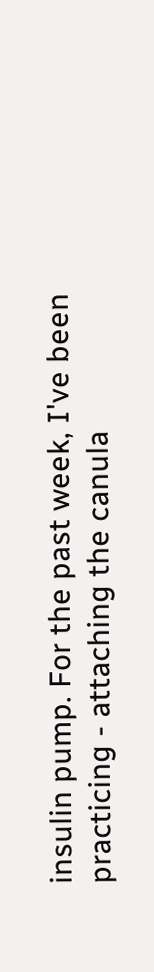insulin pump. For the past week, I've been practicing - attaching the canula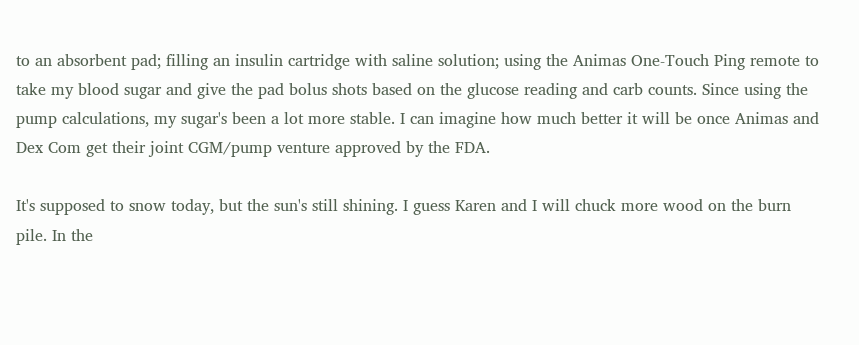to an absorbent pad; filling an insulin cartridge with saline solution; using the Animas One-Touch Ping remote to take my blood sugar and give the pad bolus shots based on the glucose reading and carb counts. Since using the pump calculations, my sugar's been a lot more stable. I can imagine how much better it will be once Animas and Dex Com get their joint CGM/pump venture approved by the FDA.

It's supposed to snow today, but the sun's still shining. I guess Karen and I will chuck more wood on the burn pile. In the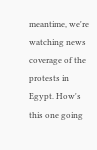meantime, we're watching news coverage of the protests in Egypt. How's this one going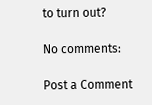to turn out?

No comments:

Post a Comment